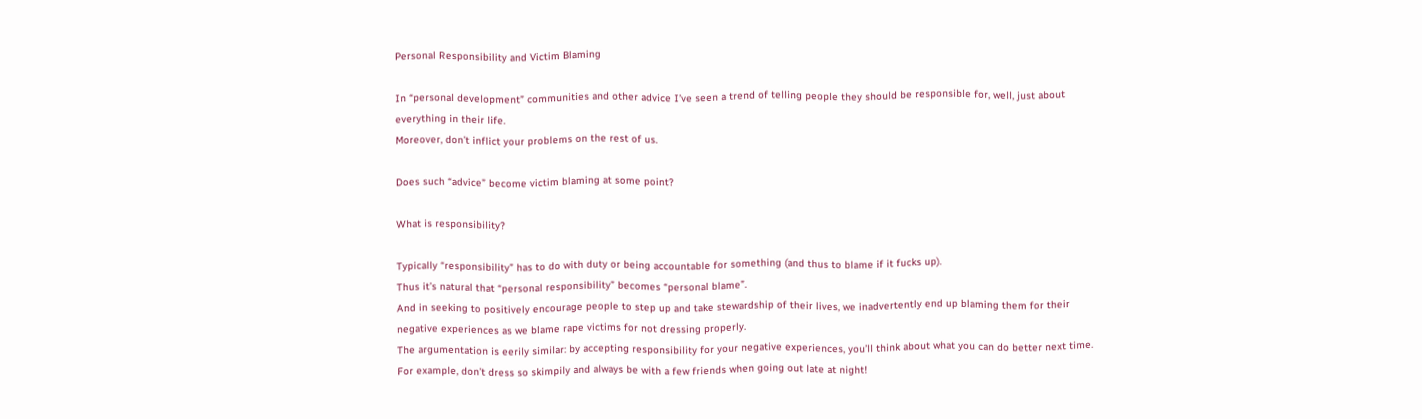Personal Responsibility and Victim Blaming

In “personal development” communities and other advice I’ve seen a trend of telling people they should be responsible for, well, just about everything in their life.
Moreover, don’t inflict your problems on the rest of us.

Does such “advice” become victim blaming at some point?

What is responsibility?

Typically “responsibility” has to do with duty or being accountable for something (and thus to blame if it fucks up).
Thus it’s natural that “personal responsibility” becomes “personal blame”.
And in seeking to positively encourage people to step up and take stewardship of their lives, we inadvertently end up blaming them for their negative experiences as we blame rape victims for not dressing properly.
The argumentation is eerily similar: by accepting responsibility for your negative experiences, you’ll think about what you can do better next time. For example, don’t dress so skimpily and always be with a few friends when going out late at night!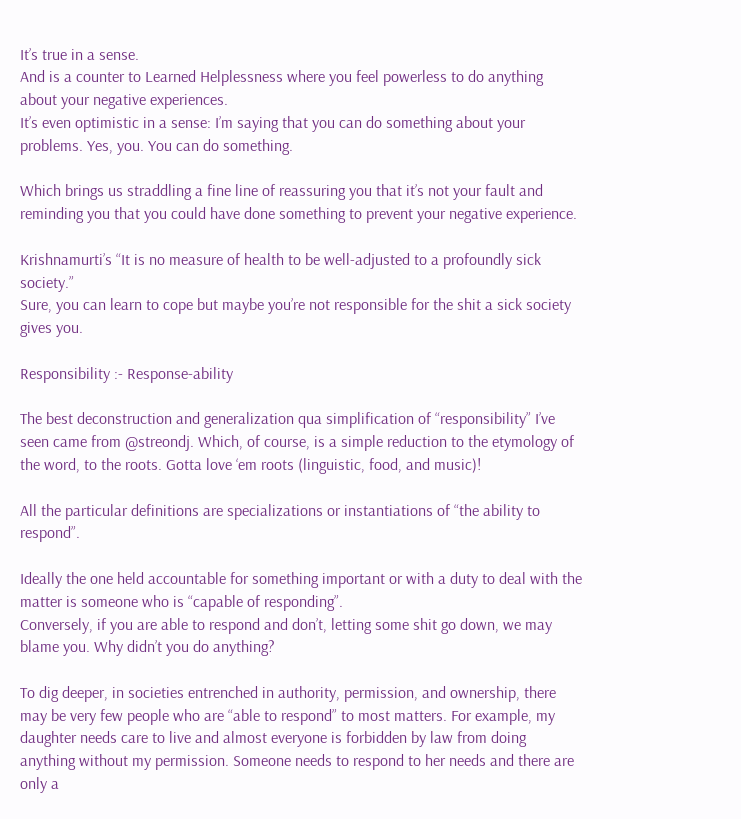It’s true in a sense.
And is a counter to Learned Helplessness where you feel powerless to do anything about your negative experiences.
It’s even optimistic in a sense: I’m saying that you can do something about your problems. Yes, you. You can do something.

Which brings us straddling a fine line of reassuring you that it’s not your fault and reminding you that you could have done something to prevent your negative experience.

Krishnamurti’s “It is no measure of health to be well-adjusted to a profoundly sick society.”
Sure, you can learn to cope but maybe you’re not responsible for the shit a sick society gives you.

Responsibility :- Response-ability

The best deconstruction and generalization qua simplification of “responsibility” I’ve seen came from @streondj. Which, of course, is a simple reduction to the etymology of the word, to the roots. Gotta love ‘em roots (linguistic, food, and music)!

All the particular definitions are specializations or instantiations of “the ability to respond”.

Ideally the one held accountable for something important or with a duty to deal with the matter is someone who is “capable of responding”.
Conversely, if you are able to respond and don’t, letting some shit go down, we may blame you. Why didn’t you do anything?

To dig deeper, in societies entrenched in authority, permission, and ownership, there may be very few people who are “able to respond” to most matters. For example, my daughter needs care to live and almost everyone is forbidden by law from doing anything without my permission. Someone needs to respond to her needs and there are only a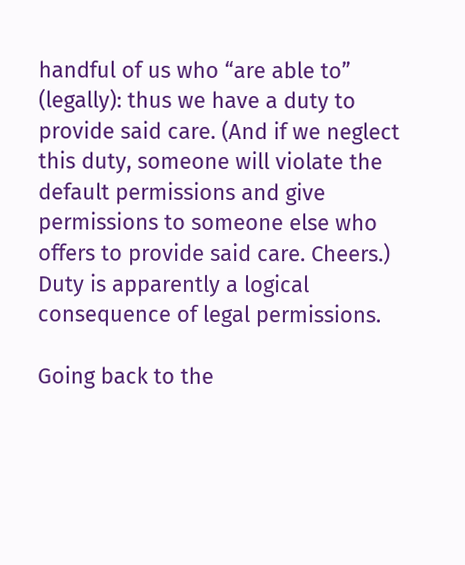handful of us who “are able to” (legally): thus we have a duty to provide said care. (And if we neglect this duty, someone will violate the default permissions and give permissions to someone else who offers to provide said care. Cheers.)
Duty is apparently a logical consequence of legal permissions.

Going back to the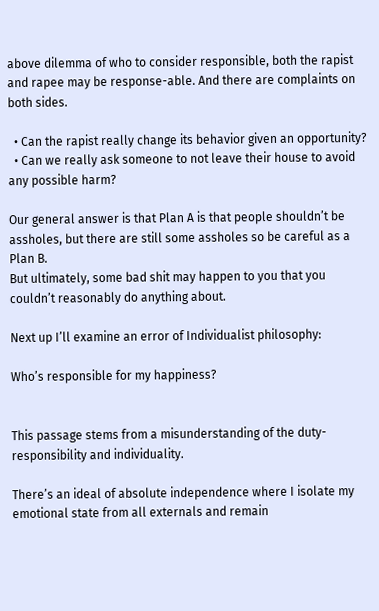above dilemma of who to consider responsible, both the rapist and rapee may be response-able. And there are complaints on both sides.

  • Can the rapist really change its behavior given an opportunity?
  • Can we really ask someone to not leave their house to avoid any possible harm?

Our general answer is that Plan A is that people shouldn’t be assholes, but there are still some assholes so be careful as a Plan B.
But ultimately, some bad shit may happen to you that you couldn’t reasonably do anything about.

Next up I’ll examine an error of Individualist philosophy:

Who’s responsible for my happiness?


This passage stems from a misunderstanding of the duty-responsibility and individuality.

There’s an ideal of absolute independence where I isolate my emotional state from all externals and remain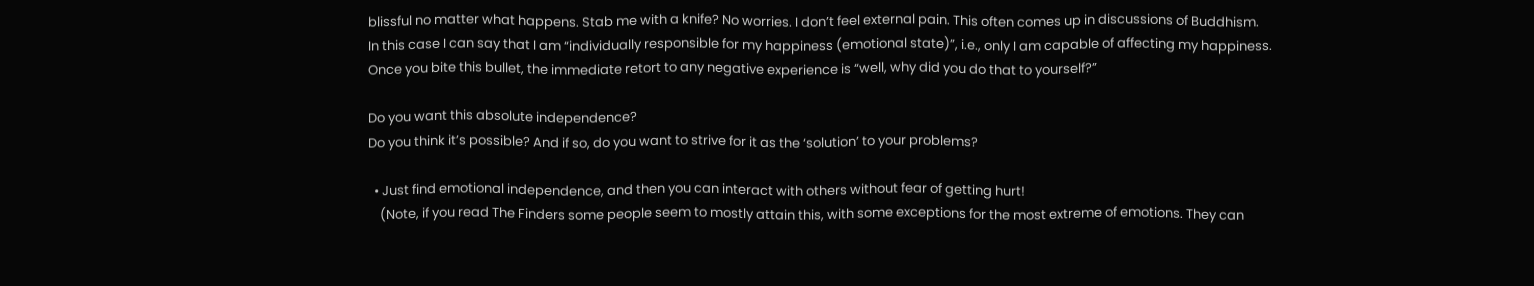blissful no matter what happens. Stab me with a knife? No worries. I don’t feel external pain. This often comes up in discussions of Buddhism.
In this case I can say that I am “individually responsible for my happiness (emotional state)”, i.e., only I am capable of affecting my happiness.
Once you bite this bullet, the immediate retort to any negative experience is “well, why did you do that to yourself?”

Do you want this absolute independence?
Do you think it’s possible? And if so, do you want to strive for it as the ‘solution’ to your problems?

  • Just find emotional independence, and then you can interact with others without fear of getting hurt!
    (Note, if you read The Finders some people seem to mostly attain this, with some exceptions for the most extreme of emotions. They can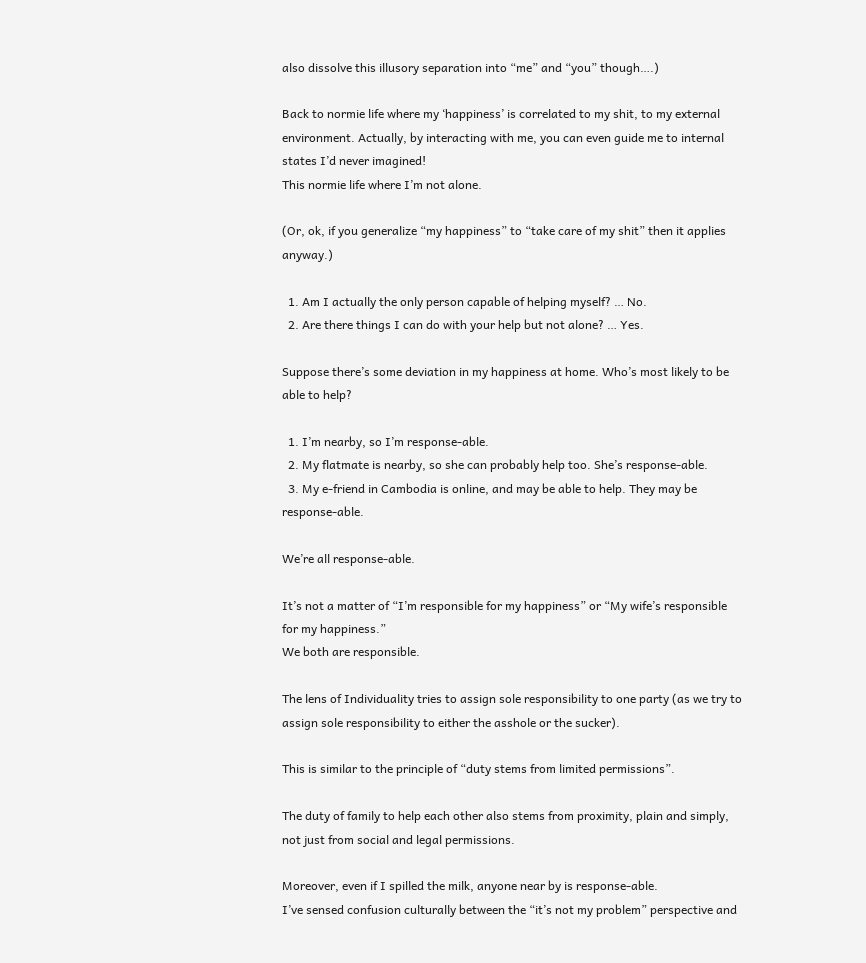also dissolve this illusory separation into “me” and “you” though….)

Back to normie life where my ‘happiness’ is correlated to my shit, to my external environment. Actually, by interacting with me, you can even guide me to internal states I’d never imagined!
This normie life where I’m not alone.

(Or, ok, if you generalize “my happiness” to “take care of my shit” then it applies anyway.)

  1. Am I actually the only person capable of helping myself? … No.
  2. Are there things I can do with your help but not alone? … Yes.

Suppose there’s some deviation in my happiness at home. Who’s most likely to be able to help?

  1. I’m nearby, so I’m response-able.
  2. My flatmate is nearby, so she can probably help too. She’s response-able.
  3. My e-friend in Cambodia is online, and may be able to help. They may be response-able.

We’re all response-able.

It’s not a matter of “I’m responsible for my happiness” or “My wife’s responsible for my happiness.”
We both are responsible.

The lens of Individuality tries to assign sole responsibility to one party (as we try to assign sole responsibility to either the asshole or the sucker).

This is similar to the principle of “duty stems from limited permissions”.

The duty of family to help each other also stems from proximity, plain and simply, not just from social and legal permissions.

Moreover, even if I spilled the milk, anyone near by is response-able.
I’ve sensed confusion culturally between the “it’s not my problem” perspective and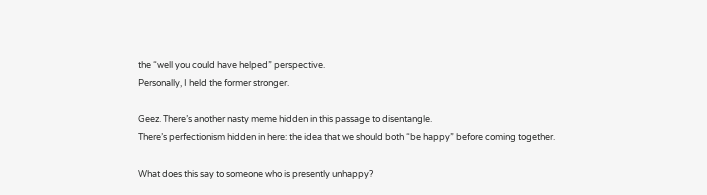the “well you could have helped” perspective.
Personally, I held the former stronger.

Geez. There’s another nasty meme hidden in this passage to disentangle.
There’s perfectionism hidden in here: the idea that we should both “be happy” before coming together.

What does this say to someone who is presently unhappy?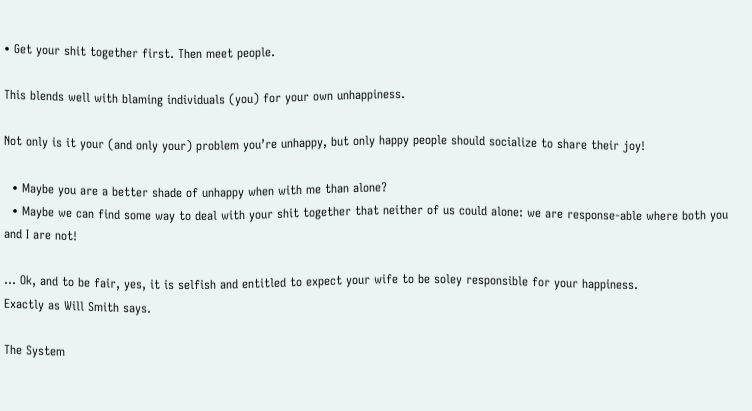• Get your shit together first. Then meet people.

This blends well with blaming individuals (you) for your own unhappiness.

Not only is it your (and only your) problem you’re unhappy, but only happy people should socialize to share their joy!

  • Maybe you are a better shade of unhappy when with me than alone?
  • Maybe we can find some way to deal with your shit together that neither of us could alone: we are response-able where both you and I are not!

… Ok, and to be fair, yes, it is selfish and entitled to expect your wife to be soley responsible for your happiness.
Exactly as Will Smith says.

The System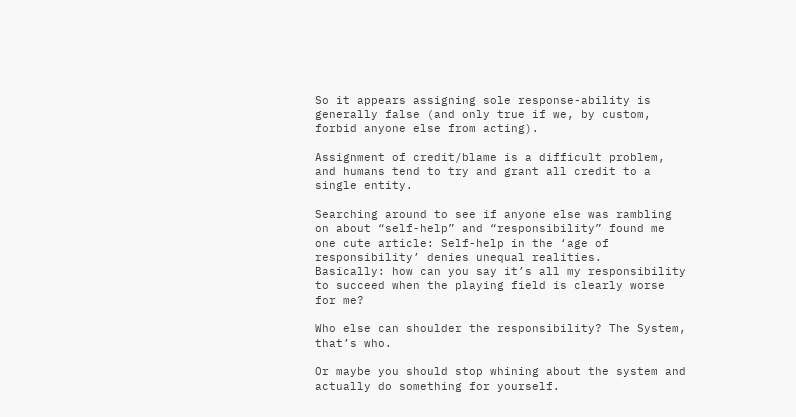So it appears assigning sole response-ability is generally false (and only true if we, by custom, forbid anyone else from acting).

Assignment of credit/blame is a difficult problem, and humans tend to try and grant all credit to a single entity.

Searching around to see if anyone else was rambling on about “self-help” and “responsibility” found me one cute article: Self-help in the ‘age of responsibility’ denies unequal realities.
Basically: how can you say it’s all my responsibility to succeed when the playing field is clearly worse for me?

Who else can shoulder the responsibility? The System, that’s who.

Or maybe you should stop whining about the system and actually do something for yourself.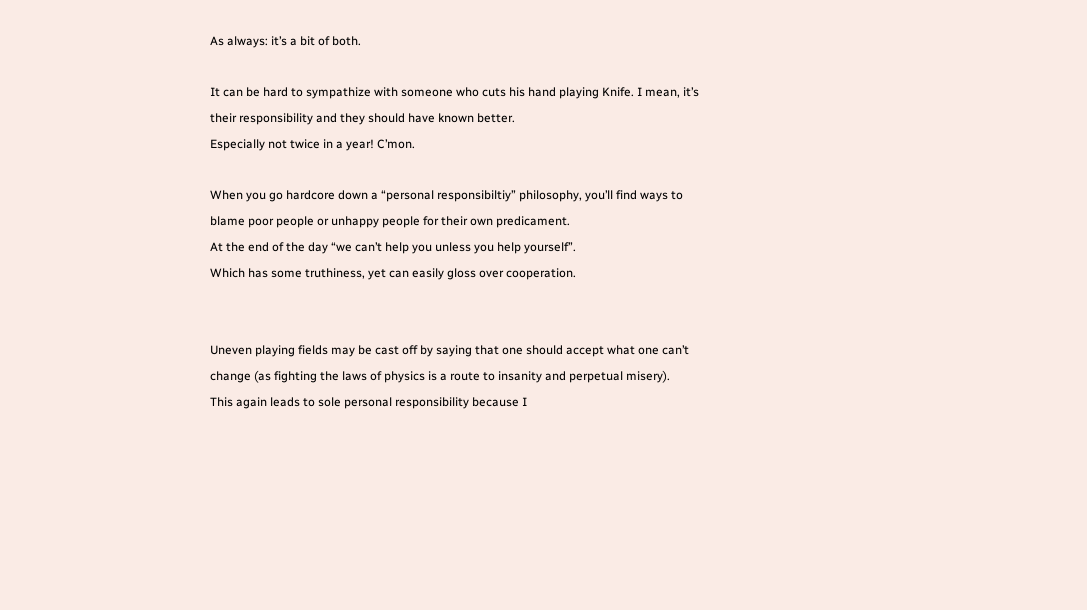As always: it’s a bit of both.

It can be hard to sympathize with someone who cuts his hand playing Knife. I mean, it’s their responsibility and they should have known better.
Especially not twice in a year! C’mon.

When you go hardcore down a “personal responsibiltiy” philosophy, you’ll find ways to blame poor people or unhappy people for their own predicament.
At the end of the day “we can’t help you unless you help yourself”.
Which has some truthiness, yet can easily gloss over cooperation.


Uneven playing fields may be cast off by saying that one should accept what one can’t change (as fighting the laws of physics is a route to insanity and perpetual misery).
This again leads to sole personal responsibility because I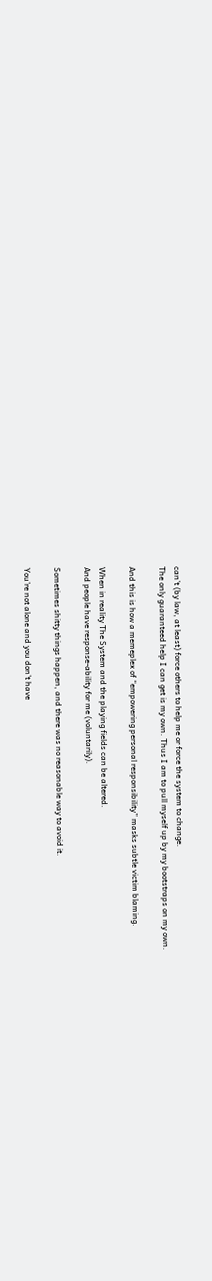can’t (by law, at least) force others to help me or force the system to change.
The only guaranteed help I can get is my own. Thus I am to pull myself up by my bootstraps on my own.

And this is how a memeplex of “empowering personal responsibility” masks subtle victim blaming.

When in reality The System and the playing fields can be altered.
And people have response-ability for me (voluntarily).

Sometimes shitty things happen, and there was no reasonable way to avoid it.

You’re not alone and you don’t have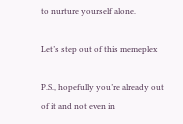to nurture yourself alone.

Let’s step out of this memeplex

P.S., hopefully you’re already out of it and not even in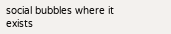social bubbles where it exists